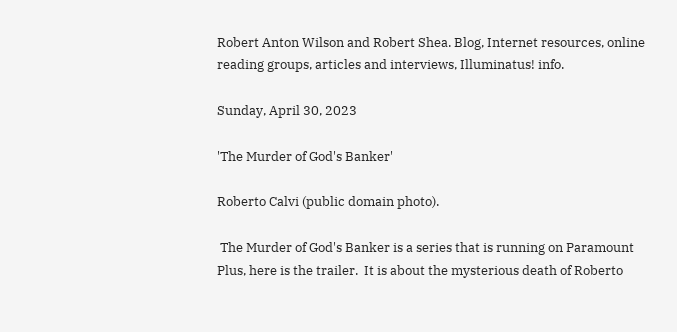Robert Anton Wilson and Robert Shea. Blog, Internet resources, online reading groups, articles and interviews, Illuminatus! info.

Sunday, April 30, 2023

'The Murder of God's Banker'

Roberto Calvi (public domain photo).

 The Murder of God's Banker is a series that is running on Paramount Plus, here is the trailer.  It is about the mysterious death of Roberto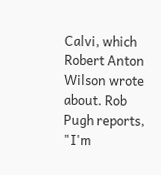Calvi, which Robert Anton Wilson wrote about. Rob Pugh reports, "I'm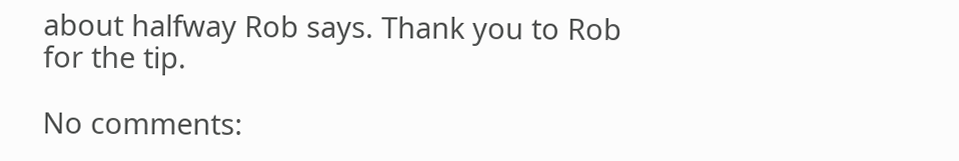about halfway Rob says. Thank you to Rob for the tip.

No comments: